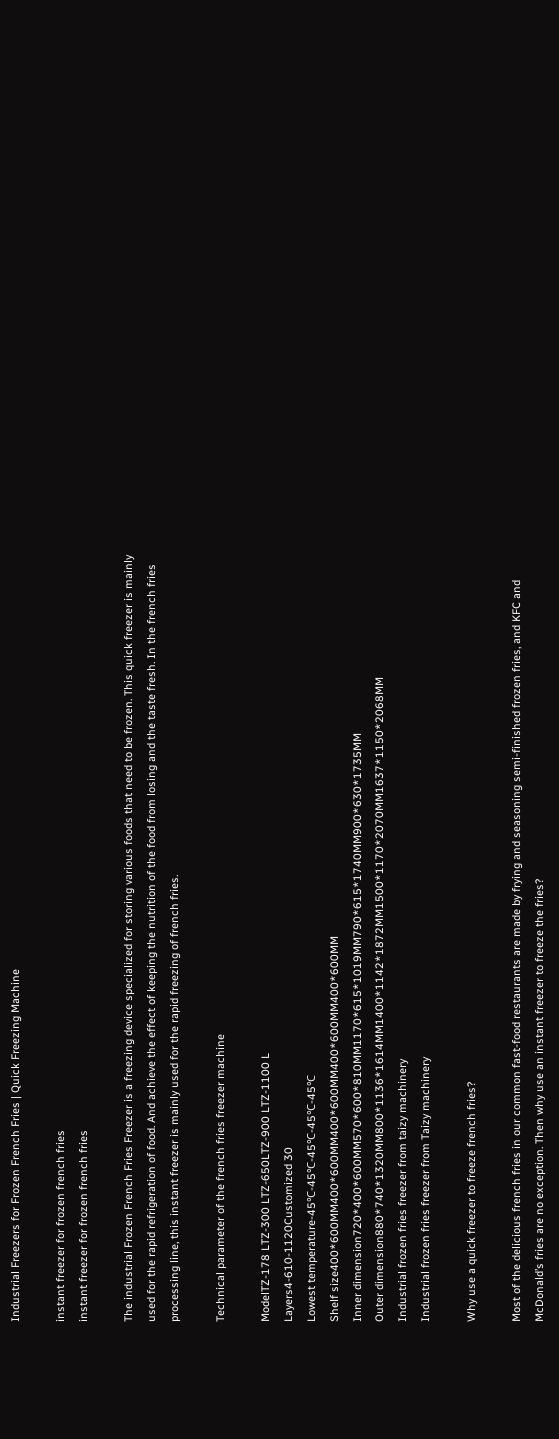Industrial Freezers for Frozen French Fries | Quick Freezing Machine

instant freezer for frozen french fries
instant freezer for frozen french fries

The industrial Frozen French Fries Freezer is a freezing device specialized for storing various foods that need to be frozen. This quick freezer is mainly used for the rapid refrigeration of food. And achieve the effect of keeping the nutrition of the food from losing and the taste fresh. In the french fries processing line, this instant freezer is mainly used for the rapid freezing of french fries.

Technical parameter of the french fries freezer machine

ModelTZ-178 LTZ-300 LTZ-650LTZ-900 LTZ-1100 L
Layers4-610-1120Customized 30
Lowest temperature-45℃-45℃-45℃-45℃-45℃
Shelf size400*600MM400*600MM400*600MM400*600MM400*600MM
Inner dimension720*400*600MM570*600*810MM1170*615*1019MM790*615*1740MM900*630*1735MM
Outer dimension880*740*1320MM800*1136*1614MM1400*1142*1872MM1500*1170*2070MM1637*1150*2068MM
Industrial frozen fries freezer from taizy machinery
Industrial frozen fries freezer from Taizy machinery

Why use a quick freezer to freeze french fries?

Most of the delicious french fries in our common fast-food restaurants are made by frying and seasoning semi-finished frozen fries, and KFC and McDonald’s fries are no exception. Then why use an instant freezer to freeze the fries?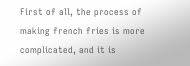First of all, the process of making french fries is more complicated, and it is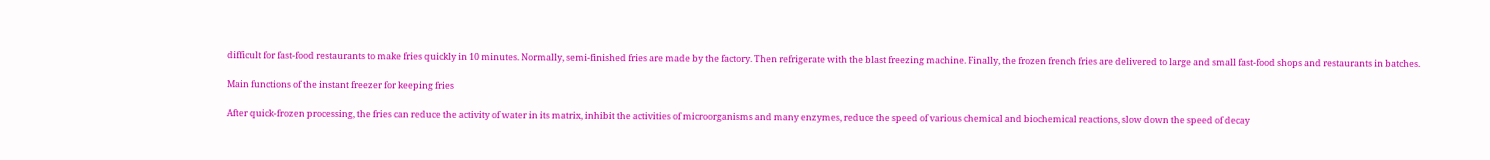difficult for fast-food restaurants to make fries quickly in 10 minutes. Normally, semi-finished fries are made by the factory. Then refrigerate with the blast freezing machine. Finally, the frozen french fries are delivered to large and small fast-food shops and restaurants in batches.

Main functions of the instant freezer for keeping fries

After quick-frozen processing, the fries can reduce the activity of water in its matrix, inhibit the activities of microorganisms and many enzymes, reduce the speed of various chemical and biochemical reactions, slow down the speed of decay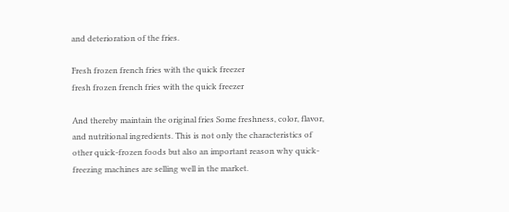and deterioration of the fries.

Fresh frozen french fries with the quick freezer
fresh frozen french fries with the quick freezer

And thereby maintain the original fries Some freshness, color, flavor, and nutritional ingredients. This is not only the characteristics of other quick-frozen foods but also an important reason why quick-freezing machines are selling well in the market.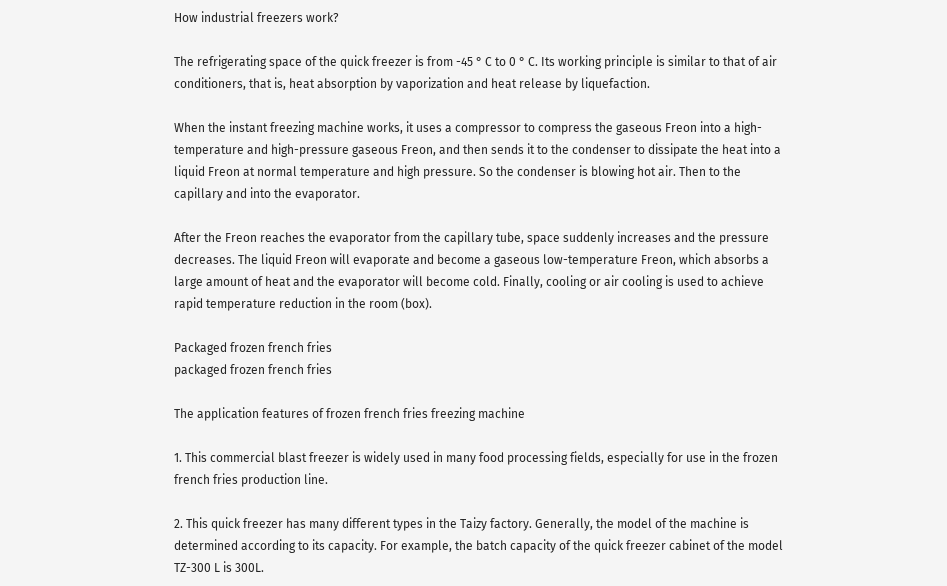How industrial freezers work?

The refrigerating space of the quick freezer is from -45 ° C to 0 ° C. Its working principle is similar to that of air conditioners, that is, heat absorption by vaporization and heat release by liquefaction.

When the instant freezing machine works, it uses a compressor to compress the gaseous Freon into a high-temperature and high-pressure gaseous Freon, and then sends it to the condenser to dissipate the heat into a liquid Freon at normal temperature and high pressure. So the condenser is blowing hot air. Then to the capillary and into the evaporator.

After the Freon reaches the evaporator from the capillary tube, space suddenly increases and the pressure decreases. The liquid Freon will evaporate and become a gaseous low-temperature Freon, which absorbs a large amount of heat and the evaporator will become cold. Finally, cooling or air cooling is used to achieve rapid temperature reduction in the room (box).

Packaged frozen french fries
packaged frozen french fries

The application features of frozen french fries freezing machine

1. This commercial blast freezer is widely used in many food processing fields, especially for use in the frozen french fries production line.

2. This quick freezer has many different types in the Taizy factory. Generally, the model of the machine is determined according to its capacity. For example, the batch capacity of the quick freezer cabinet of the model TZ-300 L is 300L.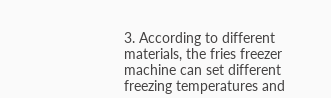3. According to different materials, the fries freezer machine can set different freezing temperatures and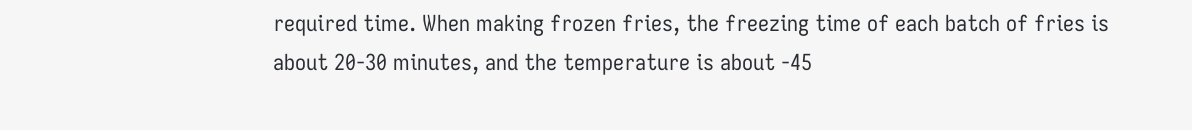required time. When making frozen fries, the freezing time of each batch of fries is about 20-30 minutes, and the temperature is about -45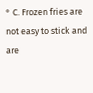° C. Frozen fries are not easy to stick and are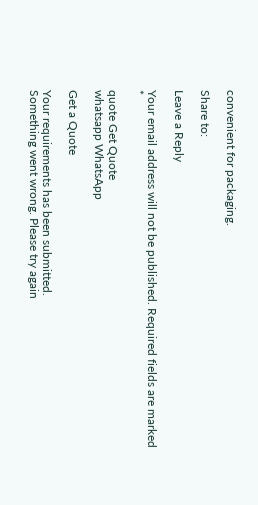convenient for packaging.

Share to:

Leave a Reply

Your email address will not be published. Required fields are marked *

quote Get Quote
whatsapp WhatsApp

Get a Quote

Your requirements has been submitted.
Something went wrong. Please try again